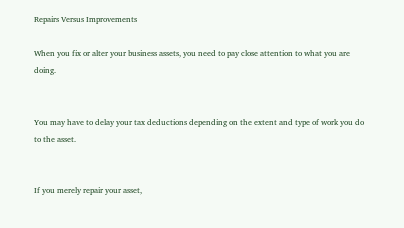Repairs Versus Improvements

When you fix or alter your business assets, you need to pay close attention to what you are doing.


You may have to delay your tax deductions depending on the extent and type of work you do to the asset.


If you merely repair your asset,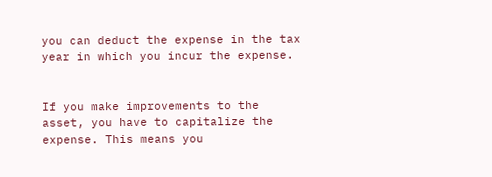you can deduct the expense in the tax year in which you incur the expense.


If you make improvements to the asset, you have to capitalize the expense. This means you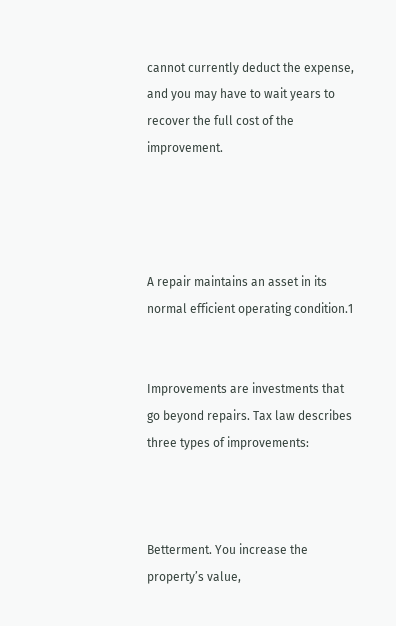cannot currently deduct the expense, and you may have to wait years to recover the full cost of the improvement.




A repair maintains an asset in its normal efficient operating condition.1


Improvements are investments that go beyond repairs. Tax law describes three types of improvements:



Betterment. You increase the property’s value,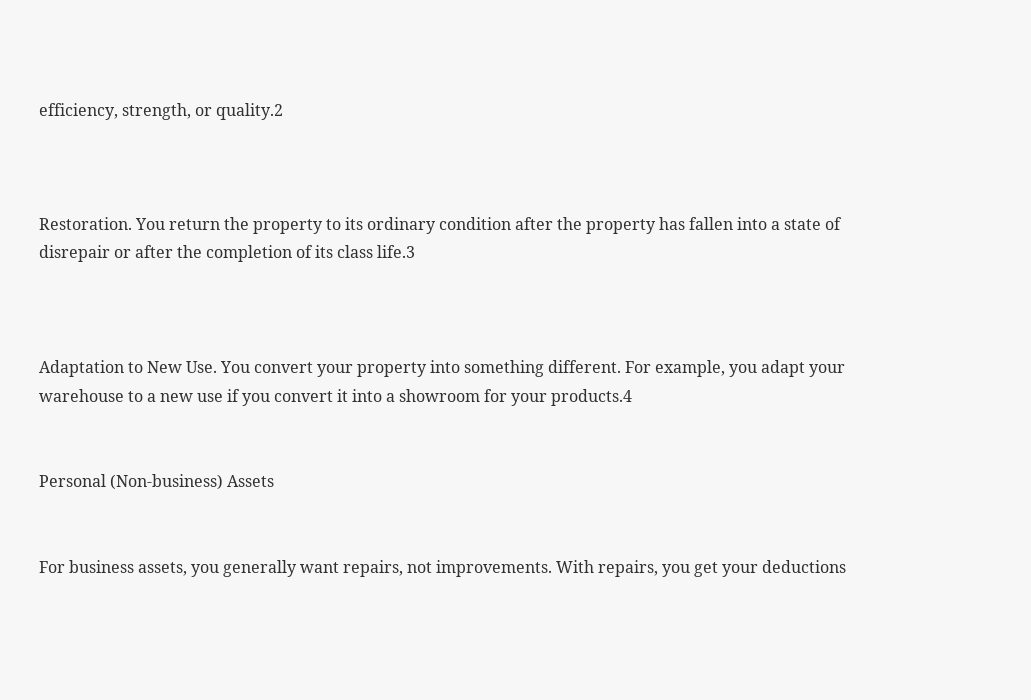efficiency, strength, or quality.2



Restoration. You return the property to its ordinary condition after the property has fallen into a state of disrepair or after the completion of its class life.3



Adaptation to New Use. You convert your property into something different. For example, you adapt your warehouse to a new use if you convert it into a showroom for your products.4


Personal (Non-business) Assets


For business assets, you generally want repairs, not improvements. With repairs, you get your deductions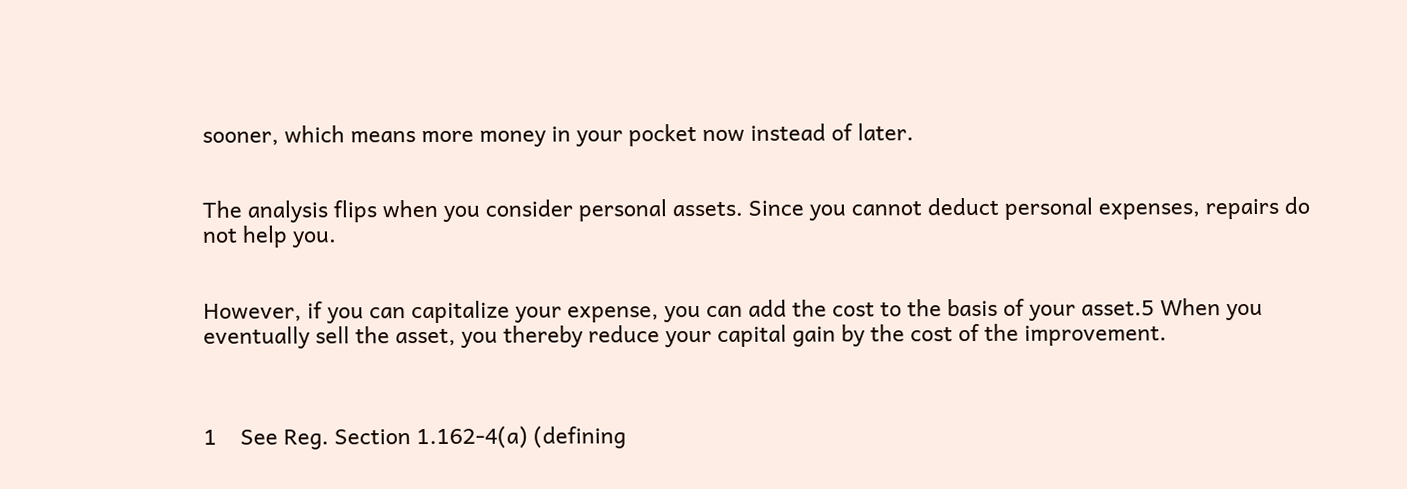sooner, which means more money in your pocket now instead of later.


The analysis flips when you consider personal assets. Since you cannot deduct personal expenses, repairs do not help you.


However, if you can capitalize your expense, you can add the cost to the basis of your asset.5 When you eventually sell the asset, you thereby reduce your capital gain by the cost of the improvement.



1    See Reg. Section 1.162-4(a) (defining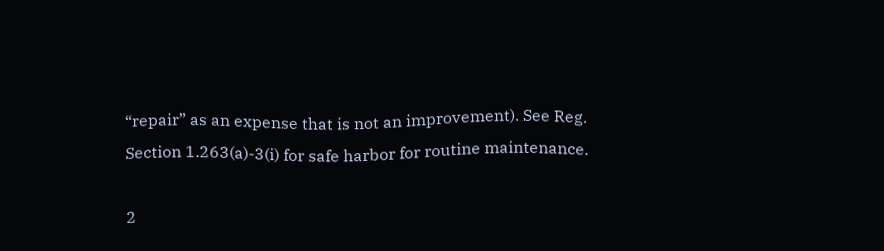“repair” as an expense that is not an improvement). See Reg. Section 1.263(a)-3(i) for safe harbor for routine maintenance.

2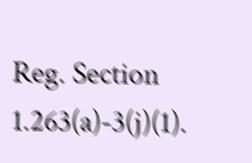Reg. Section 1.263(a)-3(j)(1).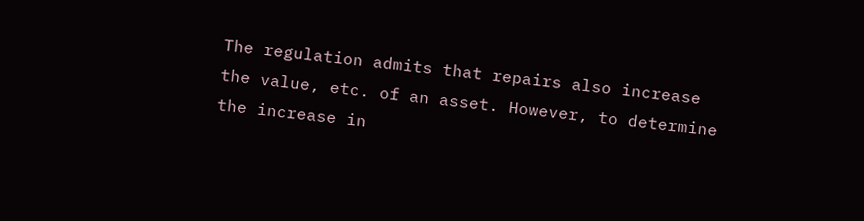The regulation admits that repairs also increase the value, etc. of an asset. However, to determine the increase in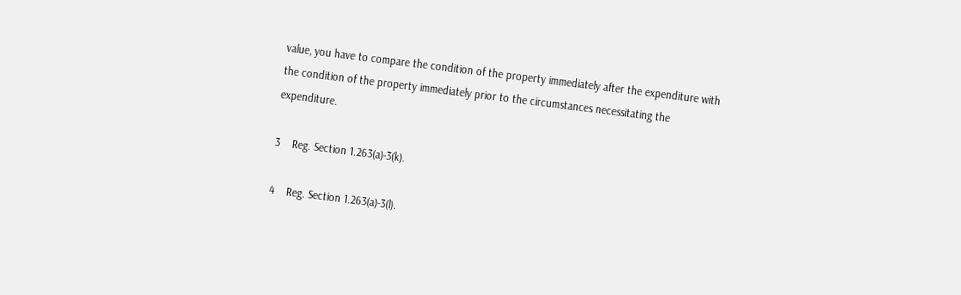value, you have to compare the condition of the property immediately after the expenditure with the condition of the property immediately prior to the circumstances necessitating the expenditure.

3    Reg. Section 1.263(a)-3(k).

4    Reg. Section 1.263(a)-3(l).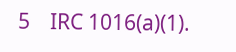5    IRC 1016(a)(1).